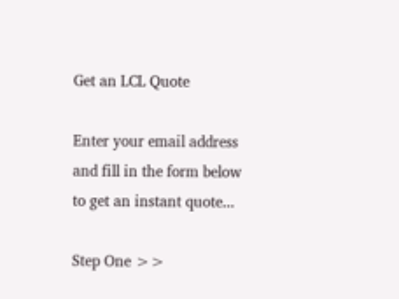Get an LCL Quote

Enter your email address and fill in the form below to get an instant quote...

Step One >>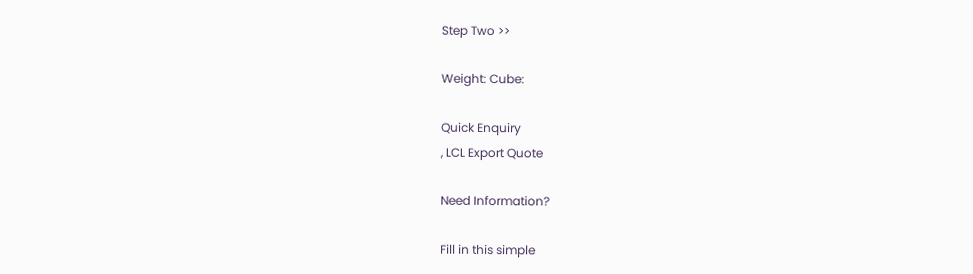Step Two >>

Weight: Cube:

Quick Enquiry
, LCL Export Quote

Need Information?

Fill in this simple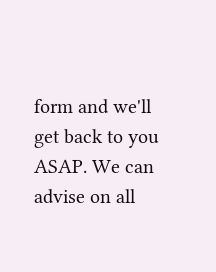form and we'll get back to you ASAP. We can advise on all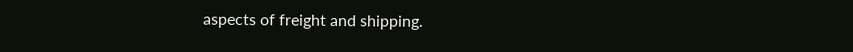aspects of freight and shipping.